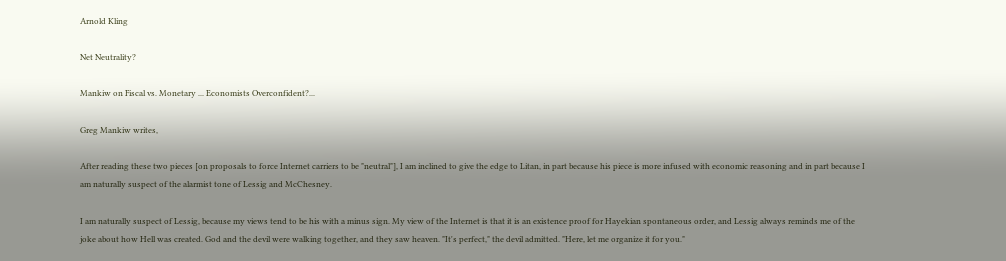Arnold Kling

Net Neutrality?

Mankiw on Fiscal vs. Monetary ... Economists Overconfident?...

Greg Mankiw writes,

After reading these two pieces [on proposals to force Internet carriers to be "neutral"], I am inclined to give the edge to Litan, in part because his piece is more infused with economic reasoning and in part because I am naturally suspect of the alarmist tone of Lessig and McChesney.

I am naturally suspect of Lessig, because my views tend to be his with a minus sign. My view of the Internet is that it is an existence proof for Hayekian spontaneous order, and Lessig always reminds me of the joke about how Hell was created. God and the devil were walking together, and they saw heaven. "It's perfect," the devil admitted. "Here, let me organize it for you."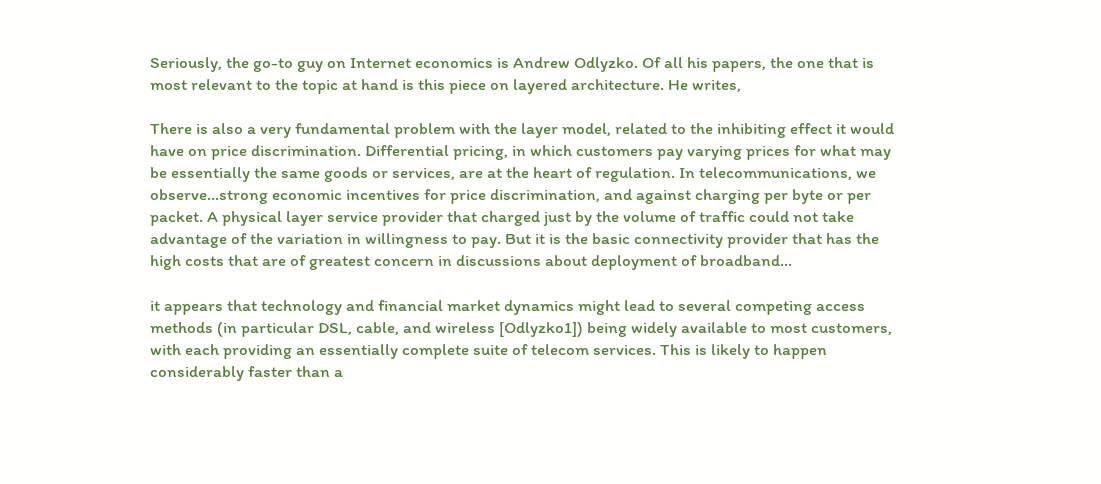Seriously, the go-to guy on Internet economics is Andrew Odlyzko. Of all his papers, the one that is most relevant to the topic at hand is this piece on layered architecture. He writes,

There is also a very fundamental problem with the layer model, related to the inhibiting effect it would have on price discrimination. Differential pricing, in which customers pay varying prices for what may be essentially the same goods or services, are at the heart of regulation. In telecommunications, we observe...strong economic incentives for price discrimination, and against charging per byte or per packet. A physical layer service provider that charged just by the volume of traffic could not take advantage of the variation in willingness to pay. But it is the basic connectivity provider that has the high costs that are of greatest concern in discussions about deployment of broadband...

it appears that technology and financial market dynamics might lead to several competing access methods (in particular DSL, cable, and wireless [Odlyzko1]) being widely available to most customers, with each providing an essentially complete suite of telecom services. This is likely to happen considerably faster than a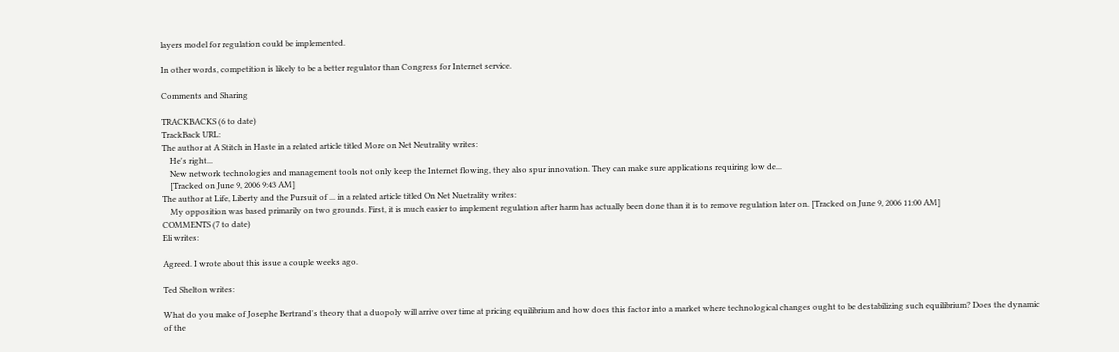layers model for regulation could be implemented.

In other words, competition is likely to be a better regulator than Congress for Internet service.

Comments and Sharing

TRACKBACKS (6 to date)
TrackBack URL:
The author at A Stitch in Haste in a related article titled More on Net Neutrality writes:
    He's right...
    New network technologies and management tools not only keep the Internet flowing, they also spur innovation. They can make sure applications requiring low de...
    [Tracked on June 9, 2006 9:43 AM]
The author at Life, Liberty and the Pursuit of ... in a related article titled On Net Nuetrality writes:
    My opposition was based primarily on two grounds. First, it is much easier to implement regulation after harm has actually been done than it is to remove regulation later on. [Tracked on June 9, 2006 11:00 AM]
COMMENTS (7 to date)
Eli writes:

Agreed. I wrote about this issue a couple weeks ago.

Ted Shelton writes:

What do you make of Josephe Bertrand's theory that a duopoly will arrive over time at pricing equilibrium and how does this factor into a market where technological changes ought to be destabilizing such equilibrium? Does the dynamic of the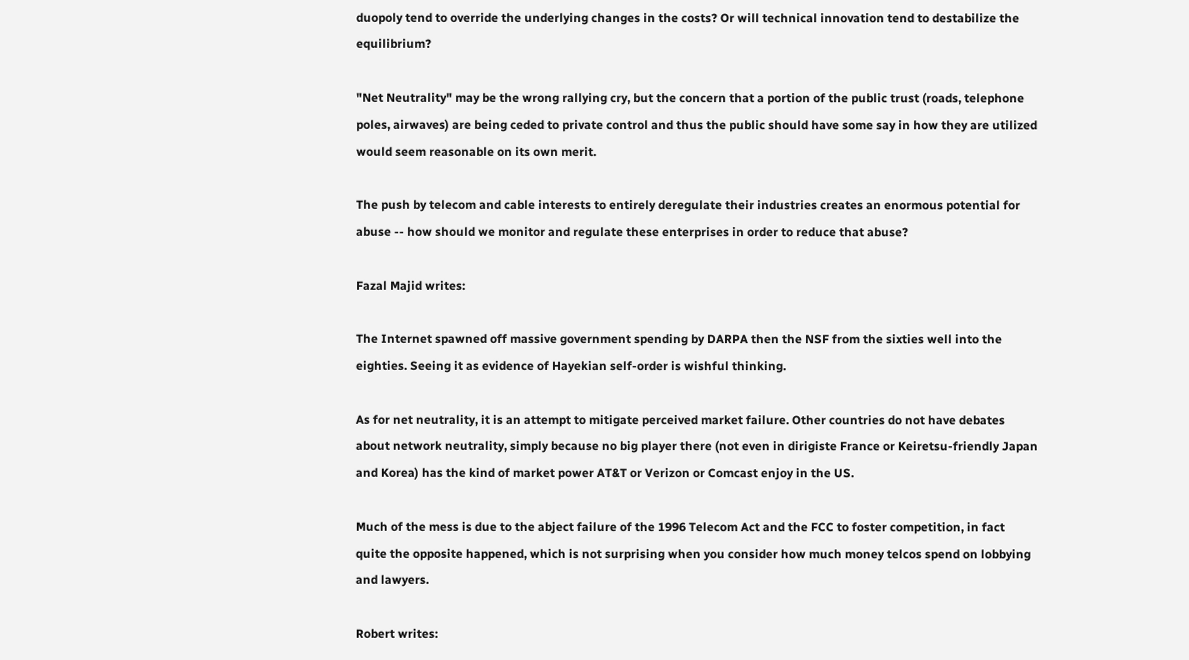duopoly tend to override the underlying changes in the costs? Or will technical innovation tend to destabilize the equilibrium?

"Net Neutrality" may be the wrong rallying cry, but the concern that a portion of the public trust (roads, telephone poles, airwaves) are being ceded to private control and thus the public should have some say in how they are utilized would seem reasonable on its own merit.

The push by telecom and cable interests to entirely deregulate their industries creates an enormous potential for abuse -- how should we monitor and regulate these enterprises in order to reduce that abuse?

Fazal Majid writes:

The Internet spawned off massive government spending by DARPA then the NSF from the sixties well into the eighties. Seeing it as evidence of Hayekian self-order is wishful thinking.

As for net neutrality, it is an attempt to mitigate perceived market failure. Other countries do not have debates about network neutrality, simply because no big player there (not even in dirigiste France or Keiretsu-friendly Japan and Korea) has the kind of market power AT&T or Verizon or Comcast enjoy in the US.

Much of the mess is due to the abject failure of the 1996 Telecom Act and the FCC to foster competition, in fact quite the opposite happened, which is not surprising when you consider how much money telcos spend on lobbying and lawyers.

Robert writes: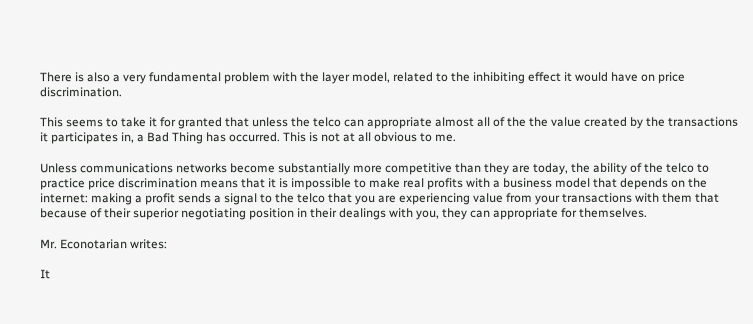There is also a very fundamental problem with the layer model, related to the inhibiting effect it would have on price discrimination.

This seems to take it for granted that unless the telco can appropriate almost all of the the value created by the transactions it participates in, a Bad Thing has occurred. This is not at all obvious to me.

Unless communications networks become substantially more competitive than they are today, the ability of the telco to practice price discrimination means that it is impossible to make real profits with a business model that depends on the internet: making a profit sends a signal to the telco that you are experiencing value from your transactions with them that because of their superior negotiating position in their dealings with you, they can appropriate for themselves.

Mr. Econotarian writes:

It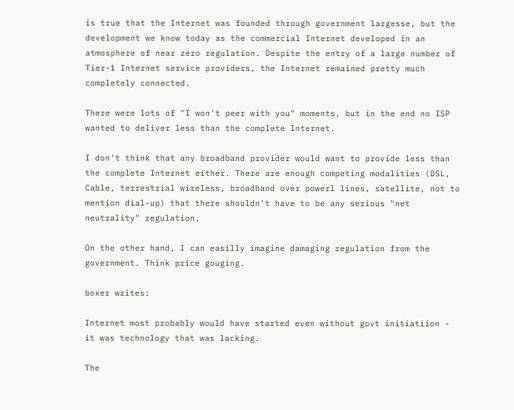is true that the Internet was founded through government largesse, but the development we know today as the commercial Internet developed in an atmosphere of near zero regulation. Despite the entry of a large number of Tier-1 Internet service providers, the Internet remained pretty much completely connected.

There were lots of "I won't peer with you" moments, but in the end no ISP wanted to deliver less than the complete Internet.

I don't think that any broadband provider would want to provide less than the complete Internet either. There are enough competing modalities (DSL, Cable, terrestrial wireless, broadband over powerl lines, satellite, not to mention dial-up) that there shouldn't have to be any serious "net neutrality" regulation.

On the other hand, I can easilly imagine damaging regulation from the government. Think price gouging.

boxer writes:

Internet most probably would have started even without govt initiatiion - it was technology that was lacking.

The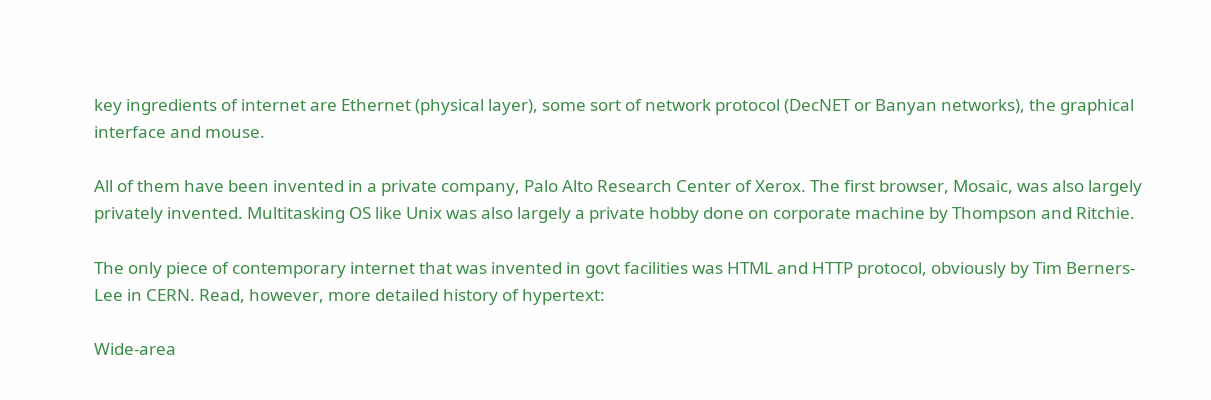key ingredients of internet are Ethernet (physical layer), some sort of network protocol (DecNET or Banyan networks), the graphical interface and mouse.

All of them have been invented in a private company, Palo Alto Research Center of Xerox. The first browser, Mosaic, was also largely privately invented. Multitasking OS like Unix was also largely a private hobby done on corporate machine by Thompson and Ritchie.

The only piece of contemporary internet that was invented in govt facilities was HTML and HTTP protocol, obviously by Tim Berners-Lee in CERN. Read, however, more detailed history of hypertext:

Wide-area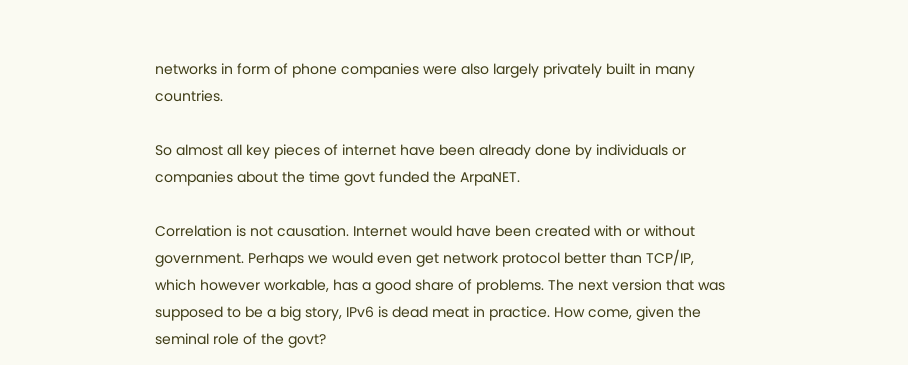networks in form of phone companies were also largely privately built in many countries.

So almost all key pieces of internet have been already done by individuals or companies about the time govt funded the ArpaNET.

Correlation is not causation. Internet would have been created with or without government. Perhaps we would even get network protocol better than TCP/IP, which however workable, has a good share of problems. The next version that was supposed to be a big story, IPv6 is dead meat in practice. How come, given the seminal role of the govt?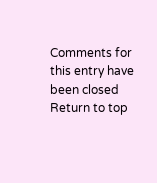Comments for this entry have been closed
Return to top